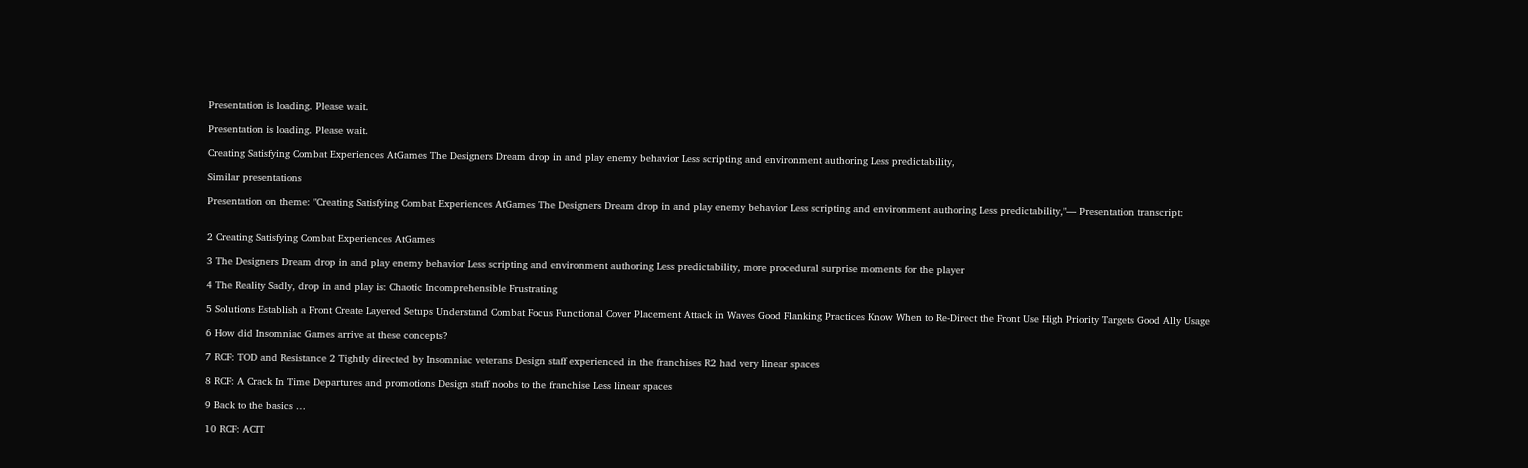Presentation is loading. Please wait.

Presentation is loading. Please wait.

Creating Satisfying Combat Experiences AtGames The Designers Dream drop in and play enemy behavior Less scripting and environment authoring Less predictability,

Similar presentations

Presentation on theme: "Creating Satisfying Combat Experiences AtGames The Designers Dream drop in and play enemy behavior Less scripting and environment authoring Less predictability,"— Presentation transcript:


2 Creating Satisfying Combat Experiences AtGames

3 The Designers Dream drop in and play enemy behavior Less scripting and environment authoring Less predictability, more procedural surprise moments for the player

4 The Reality Sadly, drop in and play is: Chaotic Incomprehensible Frustrating

5 Solutions Establish a Front Create Layered Setups Understand Combat Focus Functional Cover Placement Attack in Waves Good Flanking Practices Know When to Re-Direct the Front Use High Priority Targets Good Ally Usage

6 How did Insomniac Games arrive at these concepts?

7 RCF: TOD and Resistance 2 Tightly directed by Insomniac veterans Design staff experienced in the franchises R2 had very linear spaces

8 RCF: A Crack In Time Departures and promotions Design staff noobs to the franchise Less linear spaces

9 Back to the basics …

10 RCF: ACIT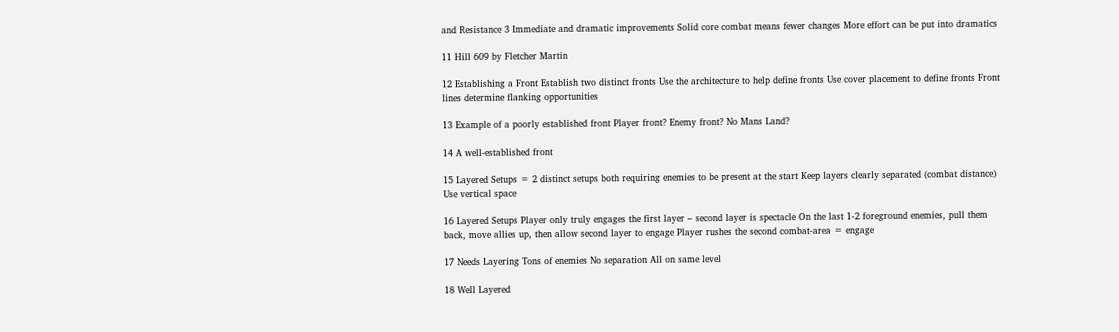and Resistance 3 Immediate and dramatic improvements Solid core combat means fewer changes More effort can be put into dramatics

11 Hill 609 by Fletcher Martin

12 Establishing a Front Establish two distinct fronts Use the architecture to help define fronts Use cover placement to define fronts Front lines determine flanking opportunities

13 Example of a poorly established front Player front? Enemy front? No Mans Land?

14 A well-established front

15 Layered Setups = 2 distinct setups both requiring enemies to be present at the start Keep layers clearly separated (combat distance) Use vertical space

16 Layered Setups Player only truly engages the first layer – second layer is spectacle On the last 1-2 foreground enemies, pull them back, move allies up, then allow second layer to engage Player rushes the second combat-area = engage

17 Needs Layering Tons of enemies No separation All on same level

18 Well Layered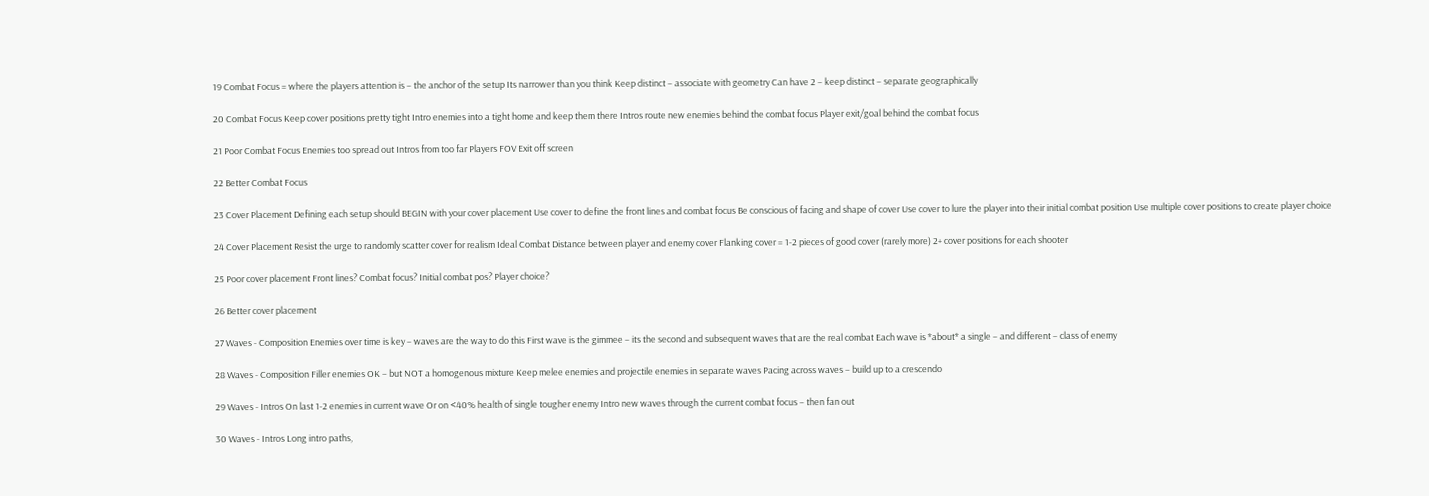19 Combat Focus = where the players attention is – the anchor of the setup Its narrower than you think Keep distinct – associate with geometry Can have 2 – keep distinct – separate geographically

20 Combat Focus Keep cover positions pretty tight Intro enemies into a tight home and keep them there Intros route new enemies behind the combat focus Player exit/goal behind the combat focus

21 Poor Combat Focus Enemies too spread out Intros from too far Players FOV Exit off screen

22 Better Combat Focus

23 Cover Placement Defining each setup should BEGIN with your cover placement Use cover to define the front lines and combat focus Be conscious of facing and shape of cover Use cover to lure the player into their initial combat position Use multiple cover positions to create player choice

24 Cover Placement Resist the urge to randomly scatter cover for realism Ideal Combat Distance between player and enemy cover Flanking cover = 1-2 pieces of good cover (rarely more) 2+ cover positions for each shooter

25 Poor cover placement Front lines? Combat focus? Initial combat pos? Player choice?

26 Better cover placement

27 Waves - Composition Enemies over time is key – waves are the way to do this First wave is the gimmee – its the second and subsequent waves that are the real combat Each wave is *about* a single – and different – class of enemy

28 Waves - Composition Filler enemies OK – but NOT a homogenous mixture Keep melee enemies and projectile enemies in separate waves Pacing across waves – build up to a crescendo

29 Waves - Intros On last 1-2 enemies in current wave Or on <40% health of single tougher enemy Intro new waves through the current combat focus – then fan out

30 Waves - Intros Long intro paths,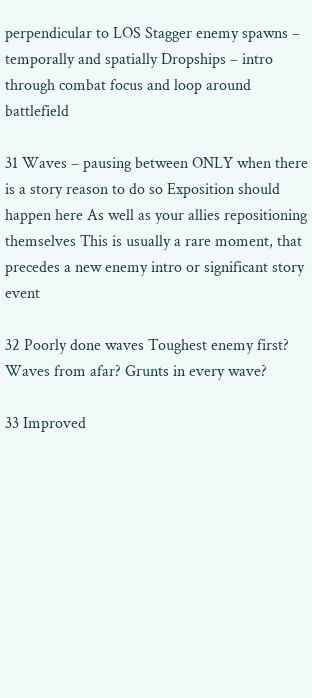perpendicular to LOS Stagger enemy spawns – temporally and spatially Dropships – intro through combat focus and loop around battlefield

31 Waves – pausing between ONLY when there is a story reason to do so Exposition should happen here As well as your allies repositioning themselves This is usually a rare moment, that precedes a new enemy intro or significant story event

32 Poorly done waves Toughest enemy first? Waves from afar? Grunts in every wave?

33 Improved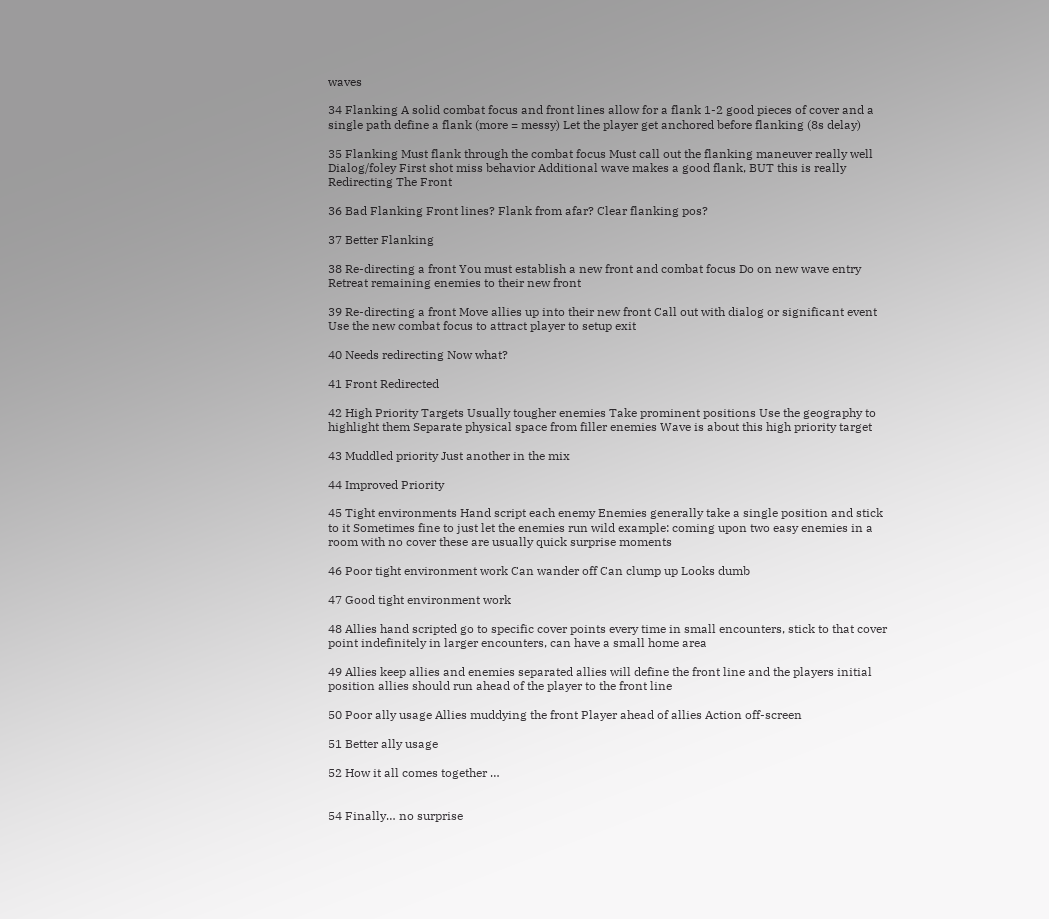waves

34 Flanking A solid combat focus and front lines allow for a flank 1-2 good pieces of cover and a single path define a flank (more = messy) Let the player get anchored before flanking (8s delay)

35 Flanking Must flank through the combat focus Must call out the flanking maneuver really well Dialog/foley First shot miss behavior Additional wave makes a good flank, BUT this is really Redirecting The Front

36 Bad Flanking Front lines? Flank from afar? Clear flanking pos?

37 Better Flanking

38 Re-directing a front You must establish a new front and combat focus Do on new wave entry Retreat remaining enemies to their new front

39 Re-directing a front Move allies up into their new front Call out with dialog or significant event Use the new combat focus to attract player to setup exit

40 Needs redirecting Now what?

41 Front Redirected

42 High Priority Targets Usually tougher enemies Take prominent positions Use the geography to highlight them Separate physical space from filler enemies Wave is about this high priority target

43 Muddled priority Just another in the mix

44 Improved Priority

45 Tight environments Hand script each enemy Enemies generally take a single position and stick to it Sometimes fine to just let the enemies run wild example: coming upon two easy enemies in a room with no cover these are usually quick surprise moments

46 Poor tight environment work Can wander off Can clump up Looks dumb

47 Good tight environment work

48 Allies hand scripted go to specific cover points every time in small encounters, stick to that cover point indefinitely in larger encounters, can have a small home area

49 Allies keep allies and enemies separated allies will define the front line and the players initial position allies should run ahead of the player to the front line

50 Poor ally usage Allies muddying the front Player ahead of allies Action off-screen

51 Better ally usage

52 How it all comes together …


54 Finally… no surprise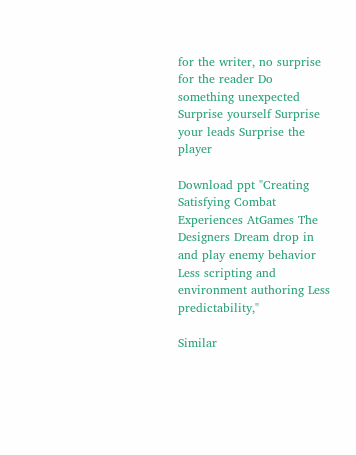for the writer, no surprise for the reader Do something unexpected Surprise yourself Surprise your leads Surprise the player

Download ppt "Creating Satisfying Combat Experiences AtGames The Designers Dream drop in and play enemy behavior Less scripting and environment authoring Less predictability,"

Similar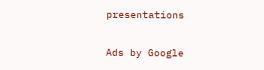presentations

Ads by Google